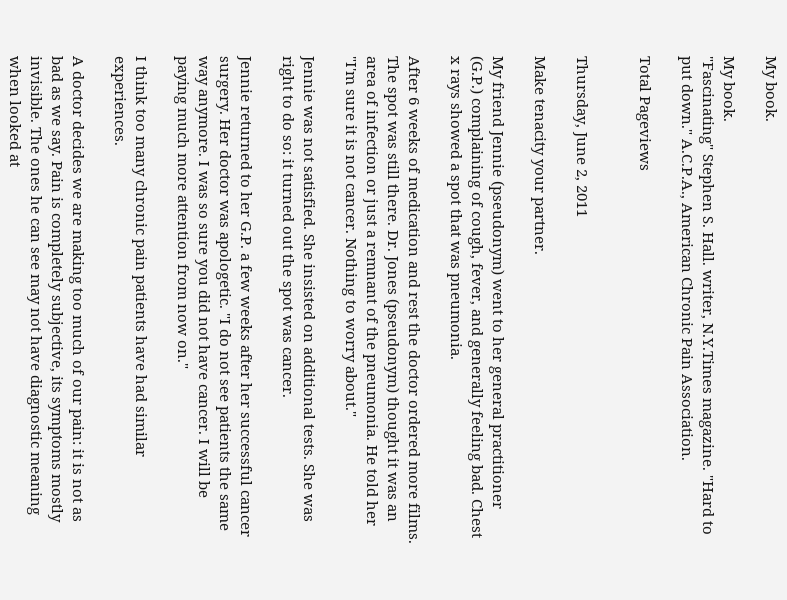My book.

My book.
"Fascinating" Stephen S. Hall. writer, N.Y.Times magazine. "Hard to put down." A.C.P.A., American Chronic Pain Association.

Total Pageviews


Thursday, June 2, 2011

Make tenacity your partner.

My friend Jennie (pseudonym) went to her general practitioner (G.P.) complaining of cough, fever, and generally feeling bad. Chest x rays showed a spot that was pneumonia.

After 6 weeks of medication and rest the doctor ordered more films. The spot was still there. Dr. Jones (pseudonym) thought it was an area of infection or just a remnant of the pneumonia. He told her "I'm sure it is not cancer. Nothing to worry about."

Jennie was not satisfied. She insisted on additional tests. She was right to do so: it turned out the spot was cancer.

Jennie returned to her G.P. a few weeks after her successful cancer surgery. Her doctor was apologetic. "I do not see patients the same way anymore. I was so sure you did not have cancer. I will be paying much more attention from now on."

I think too many chronic pain patients have had similar experiences.

A doctor decides we are making too much of our pain: it is not as bad as we say. Pain is completely subjective, its symptoms mostly invisible. The ones he can see may not have diagnostic meaning when looked at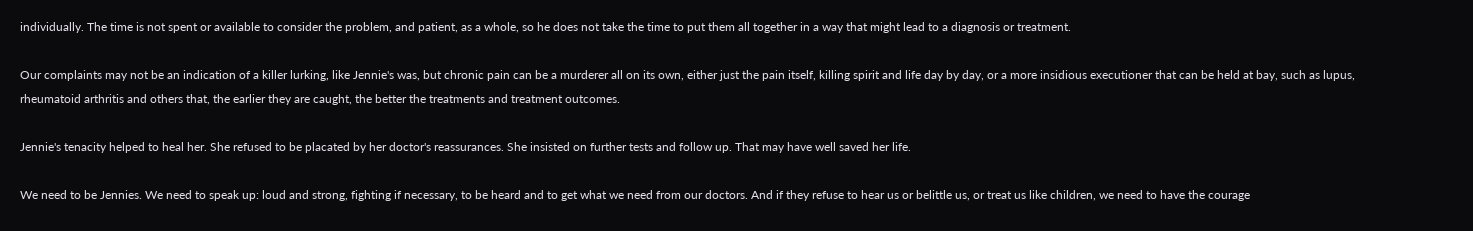individually. The time is not spent or available to consider the problem, and patient, as a whole, so he does not take the time to put them all together in a way that might lead to a diagnosis or treatment.

Our complaints may not be an indication of a killer lurking, like Jennie's was, but chronic pain can be a murderer all on its own, either just the pain itself, killing spirit and life day by day, or a more insidious executioner that can be held at bay, such as lupus, rheumatoid arthritis and others that, the earlier they are caught, the better the treatments and treatment outcomes.

Jennie's tenacity helped to heal her. She refused to be placated by her doctor's reassurances. She insisted on further tests and follow up. That may have well saved her life.

We need to be Jennies. We need to speak up: loud and strong, fighting if necessary, to be heard and to get what we need from our doctors. And if they refuse to hear us or belittle us, or treat us like children, we need to have the courage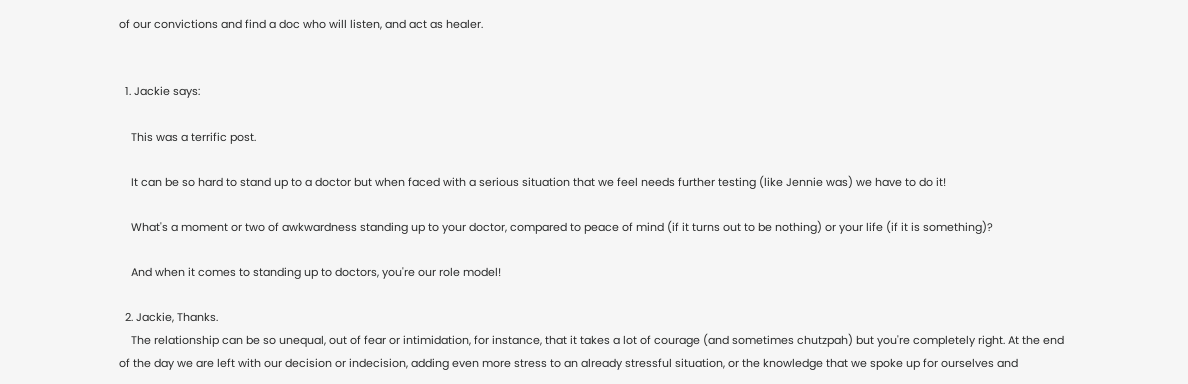of our convictions and find a doc who will listen, and act as healer.


  1. Jackie says:

    This was a terrific post.

    It can be so hard to stand up to a doctor but when faced with a serious situation that we feel needs further testing (like Jennie was) we have to do it!

    What's a moment or two of awkwardness standing up to your doctor, compared to peace of mind (if it turns out to be nothing) or your life (if it is something)?

    And when it comes to standing up to doctors, you're our role model!

  2. Jackie, Thanks.
    The relationship can be so unequal, out of fear or intimidation, for instance, that it takes a lot of courage (and sometimes chutzpah) but you're completely right. At the end of the day we are left with our decision or indecision, adding even more stress to an already stressful situation, or the knowledge that we spoke up for ourselves and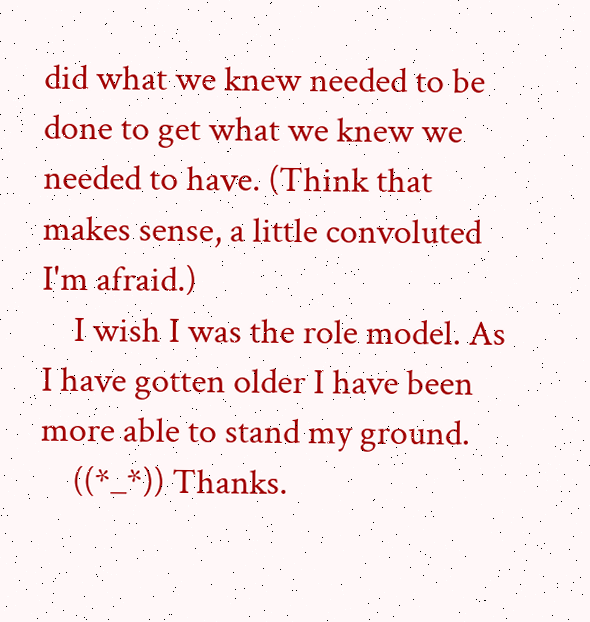did what we knew needed to be done to get what we knew we needed to have. (Think that makes sense, a little convoluted I'm afraid.)
    I wish I was the role model. As I have gotten older I have been more able to stand my ground.
    ((*_*)) Thanks.